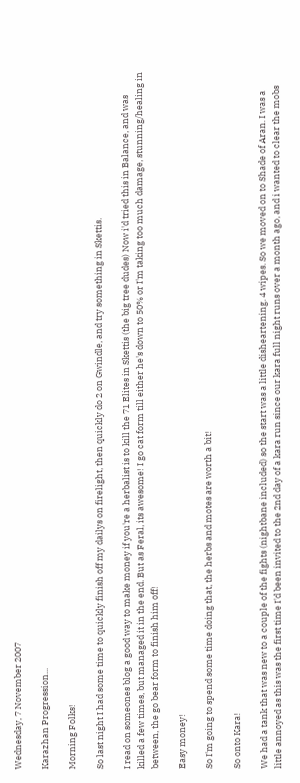Wednesday, 7 November 2007

Karazhan Progression...

Morning Folks!

So last night I had some time to quickly finish off my dailys on firelight, then quickly do 2 on Gwindle, and try something in Skettis.

I read on someones blog a good way to make money if you're a herbalist is to kill the 71 Elites in Skettis (the big tree dudes) Now i'd tried this in Balance, and was killed a few times, but managed it in the end. But as Feral, its awesome! I go cat form till either he's down to 50% or I'm taking too much damage, stunning/healing in between, the go bear form to finish him off!

Easy money!

So I'm going to spend some time doing that, the herbs and motes are worth a bit!

So onto Kara!

We had a tank that was new to a couple of the fights (nightbane included) so the start was a little disheartening. 4 wipes. So we moved on to Shade of Aran. I was a little annoyed as this was the first time I'd been invited to the 2nd day of a kara run since our kara full night runs over a month ago, and i wanted to clear the mobs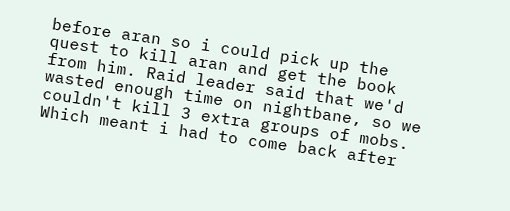before aran so i could pick up the quest to kill aran and get the book from him. Raid leader said that we'd wasted enough time on nightbane, so we couldn't kill 3 extra groups of mobs. Which meant i had to come back after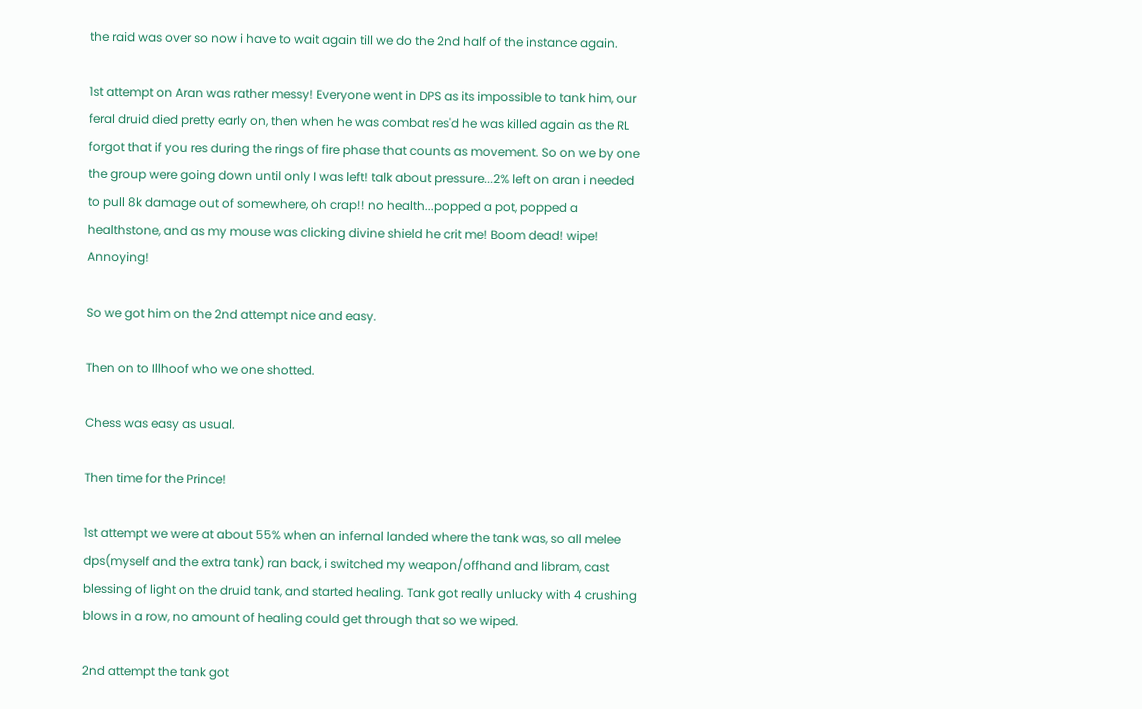the raid was over so now i have to wait again till we do the 2nd half of the instance again.

1st attempt on Aran was rather messy! Everyone went in DPS as its impossible to tank him, our feral druid died pretty early on, then when he was combat res'd he was killed again as the RL forgot that if you res during the rings of fire phase that counts as movement. So on we by one the group were going down until only I was left! talk about pressure...2% left on aran i needed to pull 8k damage out of somewhere, oh crap!! no health...popped a pot, popped a healthstone, and as my mouse was clicking divine shield he crit me! Boom dead! wipe! Annoying!

So we got him on the 2nd attempt nice and easy.

Then on to Illhoof who we one shotted.

Chess was easy as usual.

Then time for the Prince!

1st attempt we were at about 55% when an infernal landed where the tank was, so all melee dps(myself and the extra tank) ran back, i switched my weapon/offhand and libram, cast blessing of light on the druid tank, and started healing. Tank got really unlucky with 4 crushing blows in a row, no amount of healing could get through that so we wiped.

2nd attempt the tank got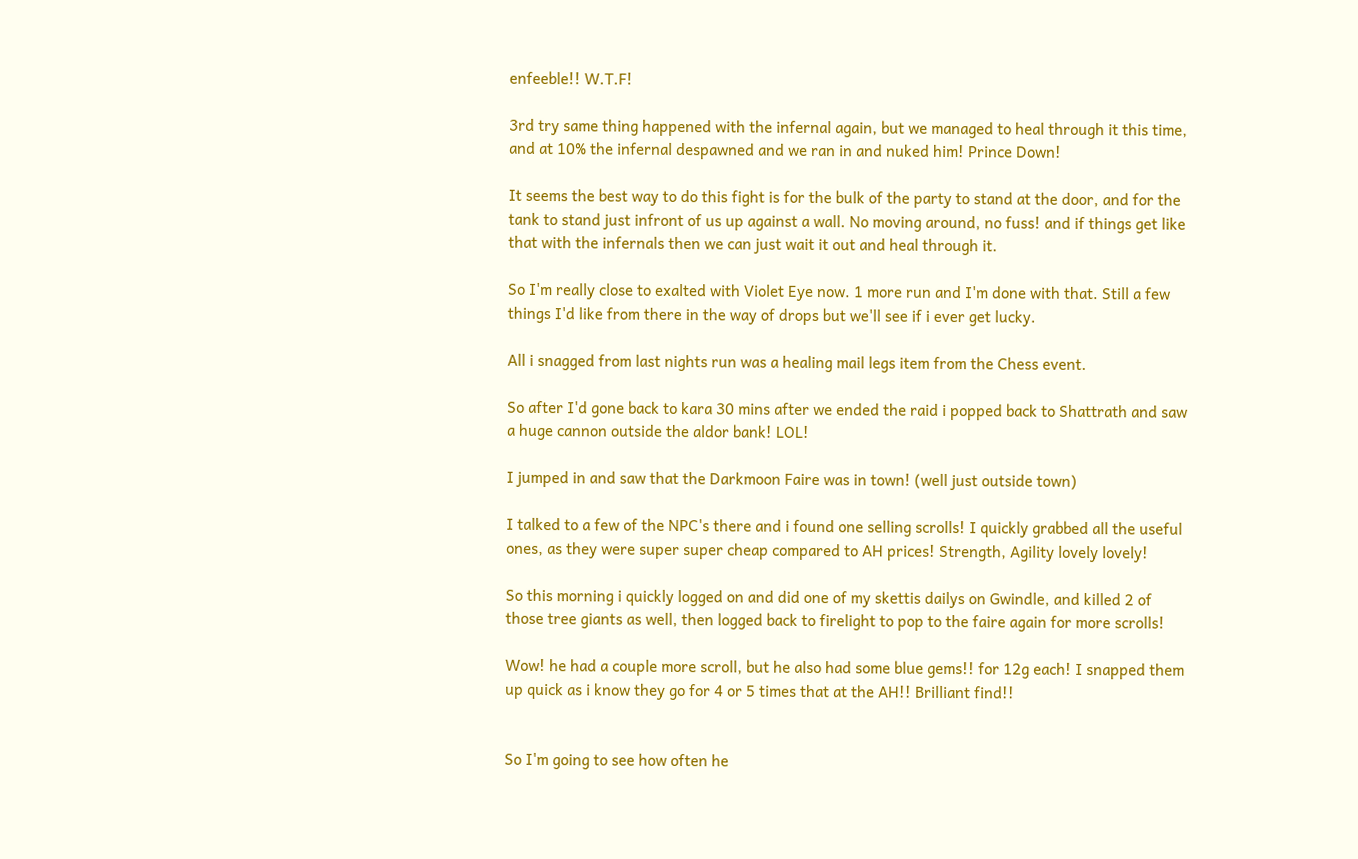enfeeble!! W.T.F!

3rd try same thing happened with the infernal again, but we managed to heal through it this time, and at 10% the infernal despawned and we ran in and nuked him! Prince Down!

It seems the best way to do this fight is for the bulk of the party to stand at the door, and for the tank to stand just infront of us up against a wall. No moving around, no fuss! and if things get like that with the infernals then we can just wait it out and heal through it.

So I'm really close to exalted with Violet Eye now. 1 more run and I'm done with that. Still a few things I'd like from there in the way of drops but we'll see if i ever get lucky.

All i snagged from last nights run was a healing mail legs item from the Chess event.

So after I'd gone back to kara 30 mins after we ended the raid i popped back to Shattrath and saw a huge cannon outside the aldor bank! LOL!

I jumped in and saw that the Darkmoon Faire was in town! (well just outside town)

I talked to a few of the NPC's there and i found one selling scrolls! I quickly grabbed all the useful ones, as they were super super cheap compared to AH prices! Strength, Agility lovely lovely!

So this morning i quickly logged on and did one of my skettis dailys on Gwindle, and killed 2 of those tree giants as well, then logged back to firelight to pop to the faire again for more scrolls!

Wow! he had a couple more scroll, but he also had some blue gems!! for 12g each! I snapped them up quick as i know they go for 4 or 5 times that at the AH!! Brilliant find!!


So I'm going to see how often he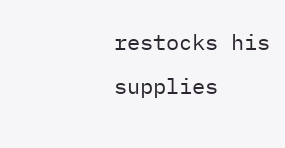restocks his supplies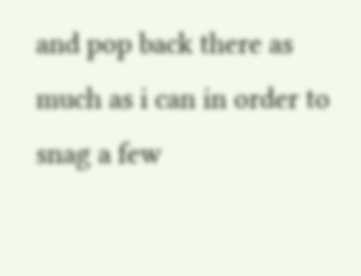and pop back there as much as i can in order to snag a few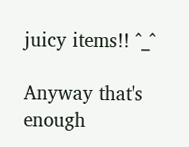juicy items!! ^_^

Anyway that's enough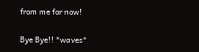from me for now!

Bye Bye!! *waves*